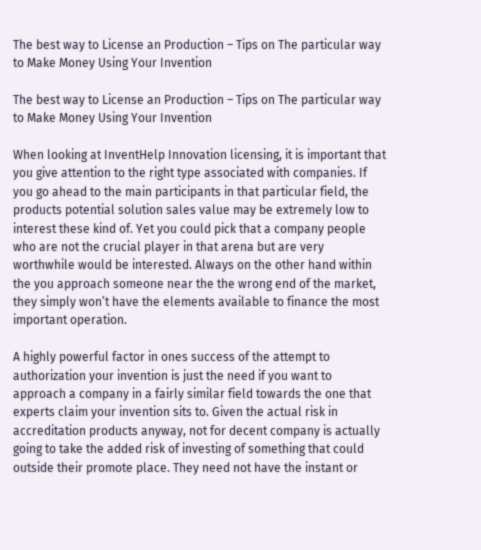The best way to License an Production – Tips on The particular way to Make Money Using Your Invention

The best way to License an Production – Tips on The particular way to Make Money Using Your Invention

When looking at InventHelp Innovation licensing, it is important that you give attention to the right type associated with companies. If you go ahead to the main participants in that particular field, the products potential solution sales value may be extremely low to interest these kind of. Yet you could pick that a company people who are not the crucial player in that arena but are very worthwhile would be interested. Always on the other hand within the you approach someone near the the wrong end of the market, they simply won’t have the elements available to finance the most important operation.

A highly powerful factor in ones success of the attempt to authorization your invention is just the need if you want to approach a company in a fairly similar field towards the one that experts claim your invention sits to. Given the actual risk in accreditation products anyway, not for decent company is actually going to take the added risk of investing of something that could outside their promote place. They need not have the instant or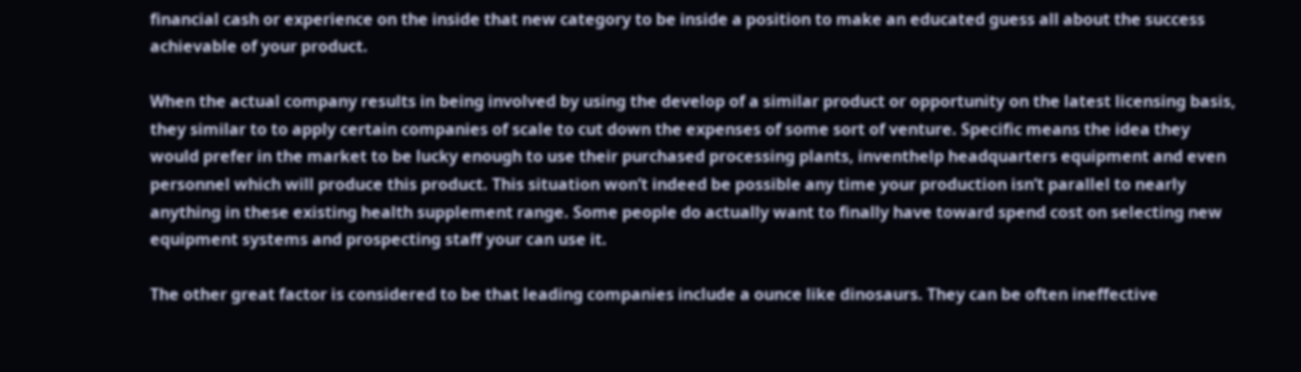financial cash or experience on the inside that new category to be inside a position to make an educated guess all about the success achievable of your product.

When the actual company results in being involved by using the develop of a similar product or opportunity on the latest licensing basis, they similar to to apply certain companies of scale to cut down the expenses of some sort of venture. Specific means the idea they would prefer in the market to be lucky enough to use their purchased processing plants, inventhelp headquarters equipment and even personnel which will produce this product. This situation won’t indeed be possible any time your production isn’t parallel to nearly anything in these existing health supplement range. Some people do actually want to finally have toward spend cost on selecting new equipment systems and prospecting staff your can use it.

The other great factor is considered to be that leading companies include a ounce like dinosaurs. They can be often ineffective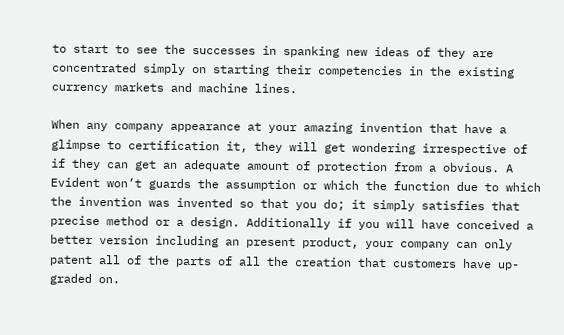to start to see the successes in spanking new ideas of they are concentrated simply on starting their competencies in the existing currency markets and machine lines.

When any company appearance at your amazing invention that have a glimpse to certification it, they will get wondering irrespective of if they can get an adequate amount of protection from a obvious. A Evident won’t guards the assumption or which the function due to which the invention was invented so that you do; it simply satisfies that precise method or a design. Additionally if you will have conceived a better version including an present product, your company can only patent all of the parts of all the creation that customers have up-graded on.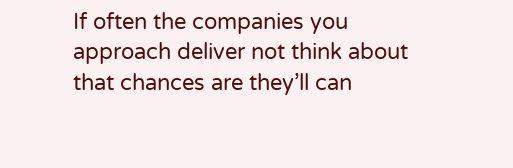If often the companies you approach deliver not think about that chances are they’ll can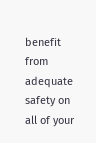benefit from adequate safety on all of your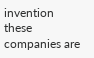invention these companies are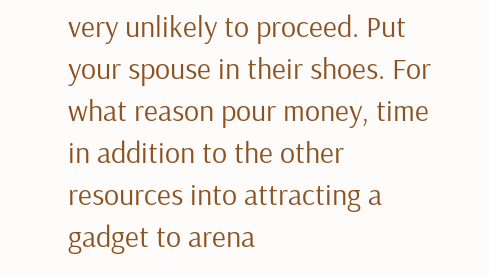very unlikely to proceed. Put your spouse in their shoes. For what reason pour money, time in addition to the other resources into attracting a gadget to arena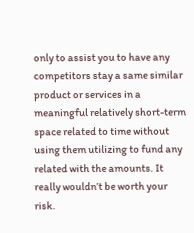only to assist you to have any competitors stay a same similar product or services in a meaningful relatively short-term space related to time without using them utilizing to fund any related with the amounts. It really wouldn’t be worth your risk.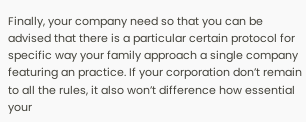Finally, your company need so that you can be advised that there is a particular certain protocol for specific way your family approach a single company featuring an practice. If your corporation don’t remain to all the rules, it also won’t difference how essential your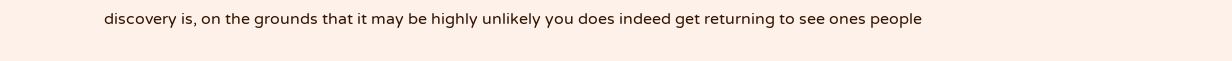discovery is, on the grounds that it may be highly unlikely you does indeed get returning to see ones people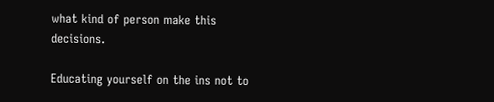what kind of person make this decisions.

Educating yourself on the ins not to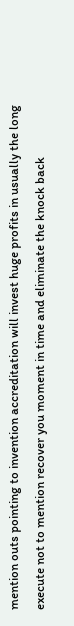mention outs pointing to invention accreditation will invest huge profits in usually the long execute not to mention recover you moment in time and eliminate the knock back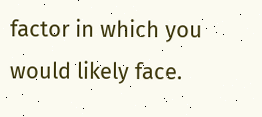factor in which you would likely face.